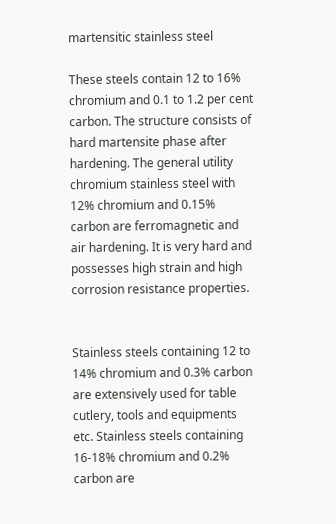martensitic stainless steel

These steels contain 12 to 16% chromium and 0.1 to 1.2 per cent carbon. The structure consists of hard martensite phase after hardening. The general utility chromium stainless steel with 12% chromium and 0.15% carbon are ferromagnetic and air hardening. It is very hard and possesses high strain and high corrosion resistance properties.


Stainless steels containing 12 to 14% chromium and 0.3% carbon are extensively used for table cutlery, tools and equipments etc. Stainless steels containing 16-18% chromium and 0.2% carbon are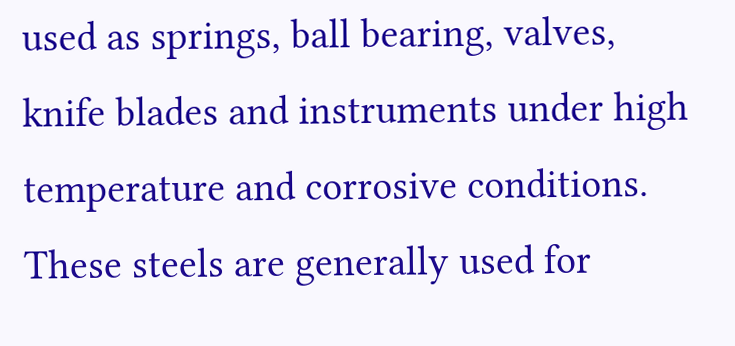used as springs, ball bearing, valves, knife blades and instruments under high temperature and corrosive conditions. These steels are generally used for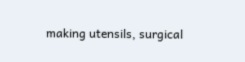making utensils, surgical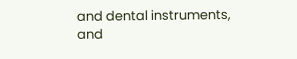and dental instruments, and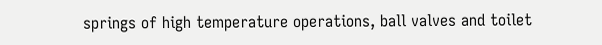springs of high temperature operations, ball valves and toilet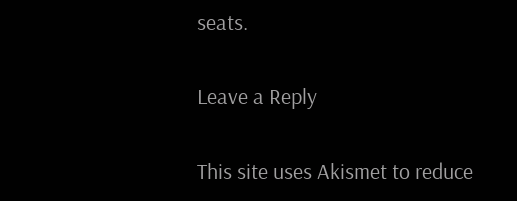seats.

Leave a Reply

This site uses Akismet to reduce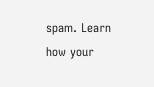spam. Learn how your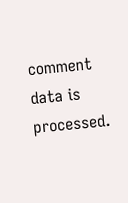comment data is processed.